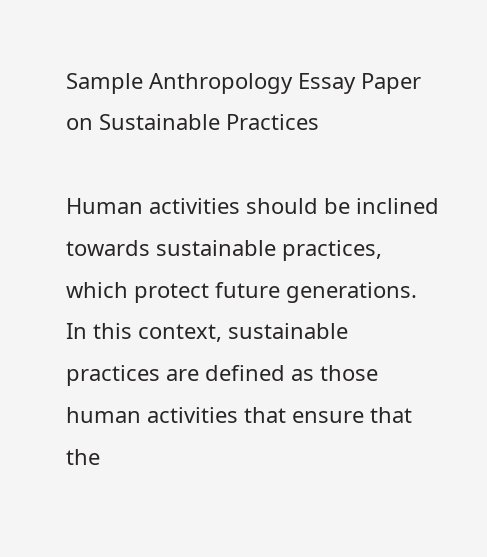Sample Anthropology Essay Paper on Sustainable Practices

Human activities should be inclined towards sustainable practices, which protect future generations. In this context, sustainable practices are defined as those human activities that ensure that the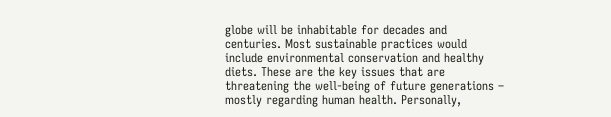globe will be inhabitable for decades and centuries. Most sustainable practices would include environmental conservation and healthy diets. These are the key issues that are threatening the well-being of future generations – mostly regarding human health. Personally,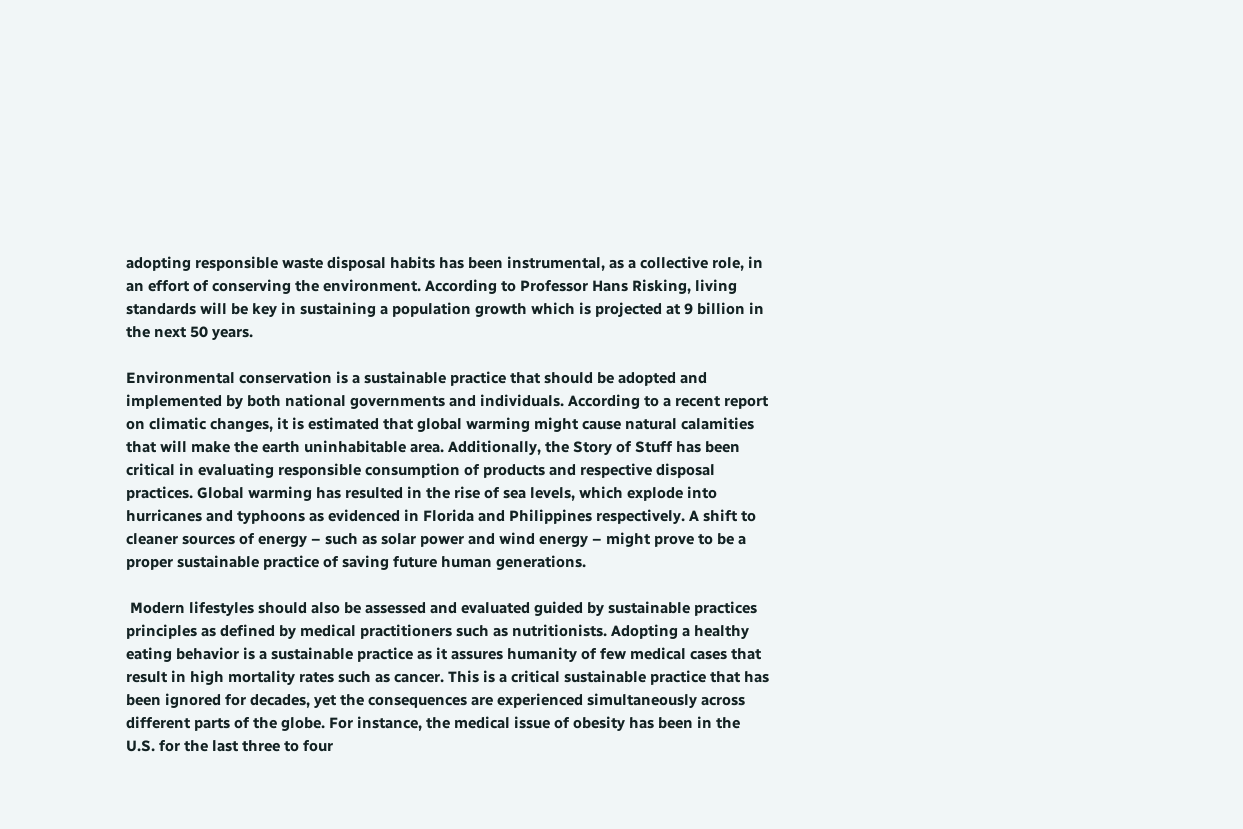adopting responsible waste disposal habits has been instrumental, as a collective role, in an effort of conserving the environment. According to Professor Hans Risking, living standards will be key in sustaining a population growth which is projected at 9 billion in the next 50 years.

Environmental conservation is a sustainable practice that should be adopted and implemented by both national governments and individuals. According to a recent report on climatic changes, it is estimated that global warming might cause natural calamities that will make the earth uninhabitable area. Additionally, the Story of Stuff has been critical in evaluating responsible consumption of products and respective disposal practices. Global warming has resulted in the rise of sea levels, which explode into hurricanes and typhoons as evidenced in Florida and Philippines respectively. A shift to cleaner sources of energy – such as solar power and wind energy – might prove to be a proper sustainable practice of saving future human generations.

 Modern lifestyles should also be assessed and evaluated guided by sustainable practices principles as defined by medical practitioners such as nutritionists. Adopting a healthy eating behavior is a sustainable practice as it assures humanity of few medical cases that result in high mortality rates such as cancer. This is a critical sustainable practice that has been ignored for decades, yet the consequences are experienced simultaneously across different parts of the globe. For instance, the medical issue of obesity has been in the U.S. for the last three to four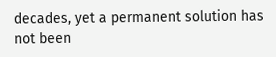decades, yet a permanent solution has not been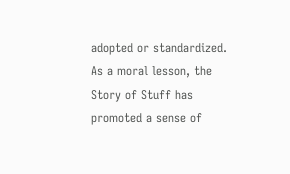adopted or standardized. As a moral lesson, the Story of Stuff has promoted a sense of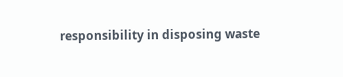responsibility in disposing waste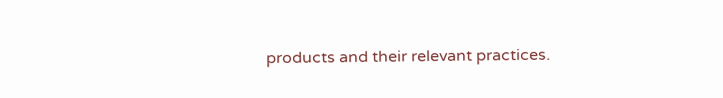products and their relevant practices.